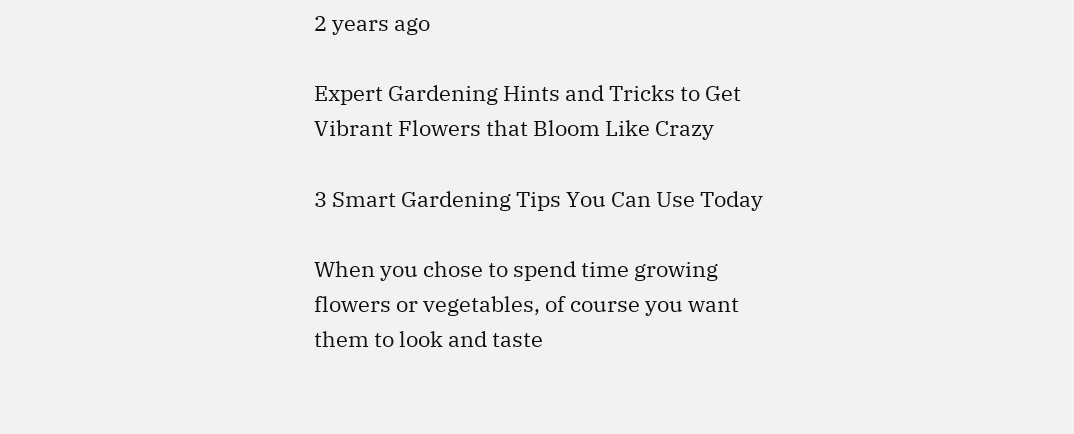2 years ago

Expert Gardening Hints and Tricks to Get Vibrant Flowers that Bloom Like Crazy

3 Smart Gardening Tips You Can Use Today

When you chose to spend time growing flowers or vegetables, of course you want them to look and taste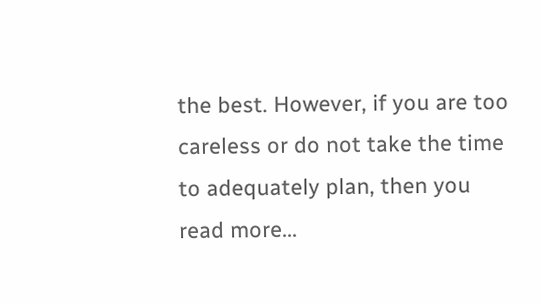the best. However, if you are too careless or do not take the time to adequately plan, then you read more...